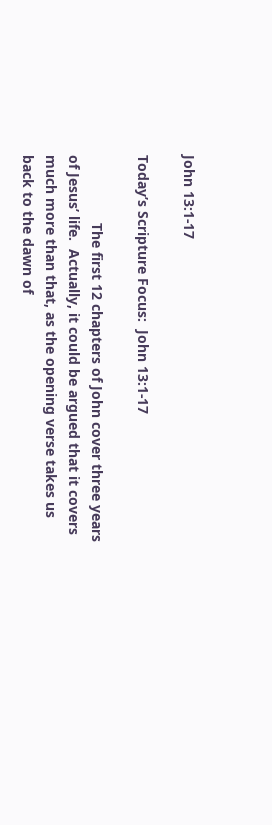John 13:1-17

Today’s Scripture Focus:  John 13:1-17

                 The first 12 chapters of John cover three years of Jesus’ life.  Actually, it could be argued that it covers much more than that, as the opening verse takes us back to the dawn of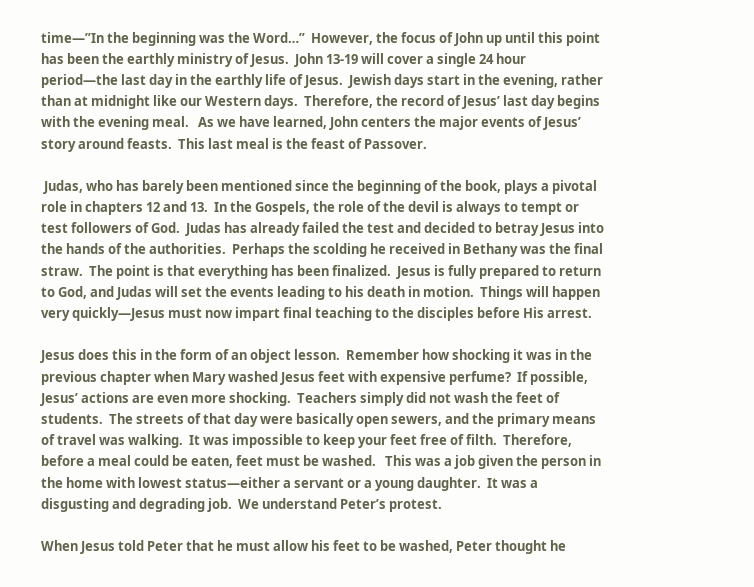time—”In the beginning was the Word…”  However, the focus of John up until this point has been the earthly ministry of Jesus.  John 13-19 will cover a single 24 hour period—the last day in the earthly life of Jesus.  Jewish days start in the evening, rather than at midnight like our Western days.  Therefore, the record of Jesus’ last day begins with the evening meal.   As we have learned, John centers the major events of Jesus’ story around feasts.  This last meal is the feast of Passover.

 Judas, who has barely been mentioned since the beginning of the book, plays a pivotal role in chapters 12 and 13.  In the Gospels, the role of the devil is always to tempt or test followers of God.  Judas has already failed the test and decided to betray Jesus into the hands of the authorities.  Perhaps the scolding he received in Bethany was the final straw.  The point is that everything has been finalized.  Jesus is fully prepared to return to God, and Judas will set the events leading to his death in motion.  Things will happen very quickly—Jesus must now impart final teaching to the disciples before His arrest.

Jesus does this in the form of an object lesson.  Remember how shocking it was in the previous chapter when Mary washed Jesus feet with expensive perfume?  If possible, Jesus’ actions are even more shocking.  Teachers simply did not wash the feet of students.  The streets of that day were basically open sewers, and the primary means of travel was walking.  It was impossible to keep your feet free of filth.  Therefore, before a meal could be eaten, feet must be washed.   This was a job given the person in the home with lowest status—either a servant or a young daughter.  It was a disgusting and degrading job.  We understand Peter’s protest.

When Jesus told Peter that he must allow his feet to be washed, Peter thought he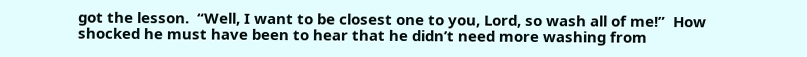got the lesson.  “Well, I want to be closest one to you, Lord, so wash all of me!”  How shocked he must have been to hear that he didn’t need more washing from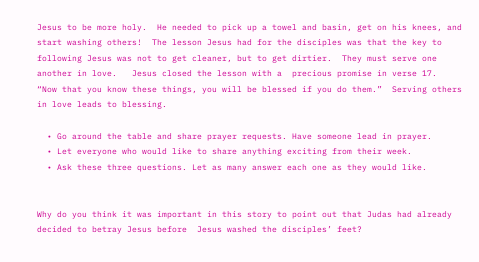Jesus to be more holy.  He needed to pick up a towel and basin, get on his knees, and start washing others!  The lesson Jesus had for the disciples was that the key to following Jesus was not to get cleaner, but to get dirtier.  They must serve one another in love.   Jesus closed the lesson with a  precious promise in verse 17.  “Now that you know these things, you will be blessed if you do them.”  Serving others in love leads to blessing.

  • Go around the table and share prayer requests. Have someone lead in prayer.
  • Let everyone who would like to share anything exciting from their week.
  • Ask these three questions. Let as many answer each one as they would like.


Why do you think it was important in this story to point out that Judas had already decided to betray Jesus before  Jesus washed the disciples’ feet?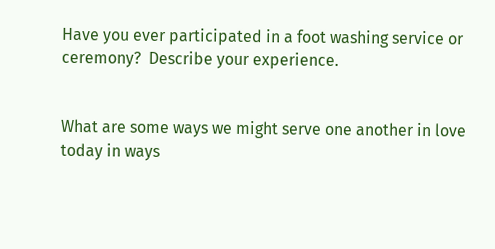Have you ever participated in a foot washing service or ceremony?  Describe your experience.


What are some ways we might serve one another in love today in ways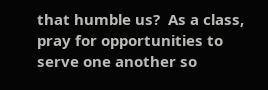that humble us?  As a class, pray for opportunities to serve one another so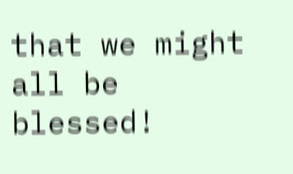that we might all be blessed!